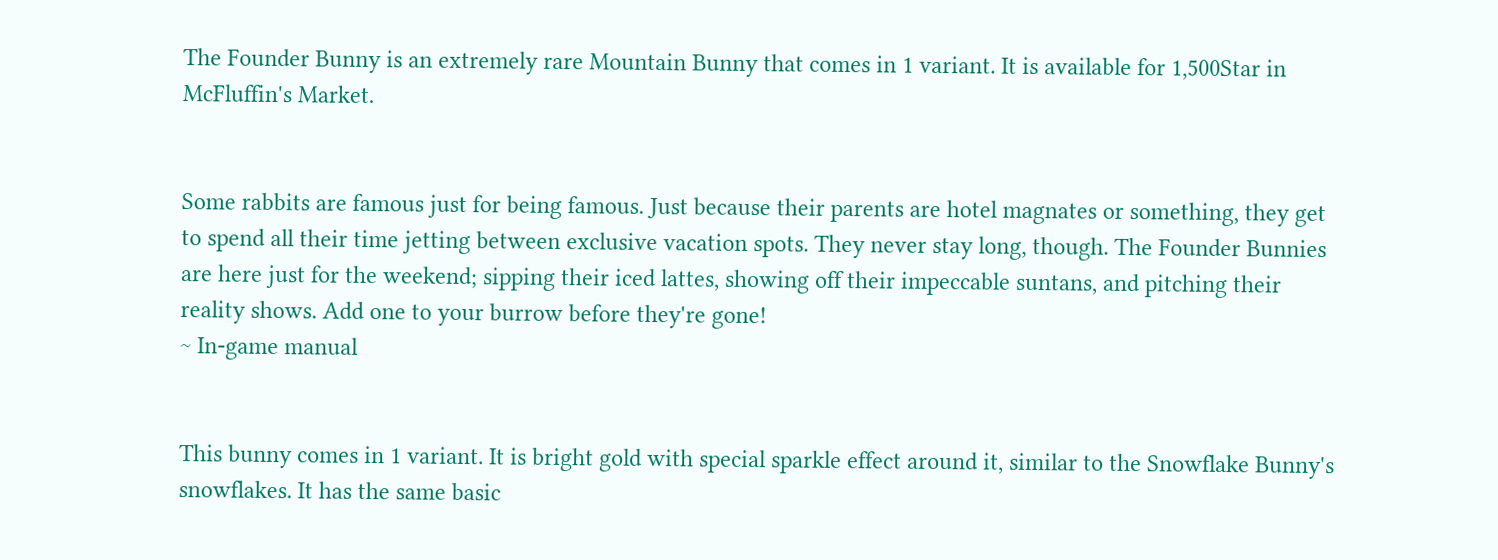The Founder Bunny is an extremely rare Mountain Bunny that comes in 1 variant. It is available for 1,500Star in McFluffin's Market.


Some rabbits are famous just for being famous. Just because their parents are hotel magnates or something, they get to spend all their time jetting between exclusive vacation spots. They never stay long, though. The Founder Bunnies are here just for the weekend; sipping their iced lattes, showing off their impeccable suntans, and pitching their reality shows. Add one to your burrow before they're gone!
~ In-game manual


This bunny comes in 1 variant. It is bright gold with special sparkle effect around it, similar to the Snowflake Bunny's snowflakes. It has the same basic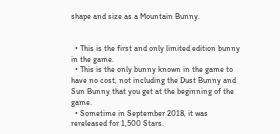shape and size as a Mountain Bunny.


  • This is the first and only limited edition bunny in the game.
  • This is the only bunny known in the game to have no cost, not including the Dust Bunny and Sun Bunny that you get at the beginning of the game.
  • Sometime in September 2018, it was rereleased for 1,500 Stars.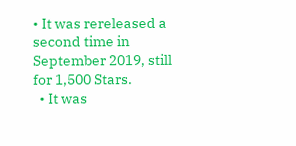• It was rereleased a second time in September 2019, still for 1,500 Stars.
  • It was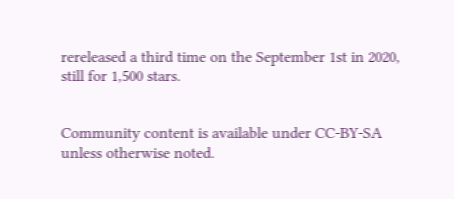rereleased a third time on the September 1st in 2020, still for 1,500 stars.


Community content is available under CC-BY-SA unless otherwise noted.